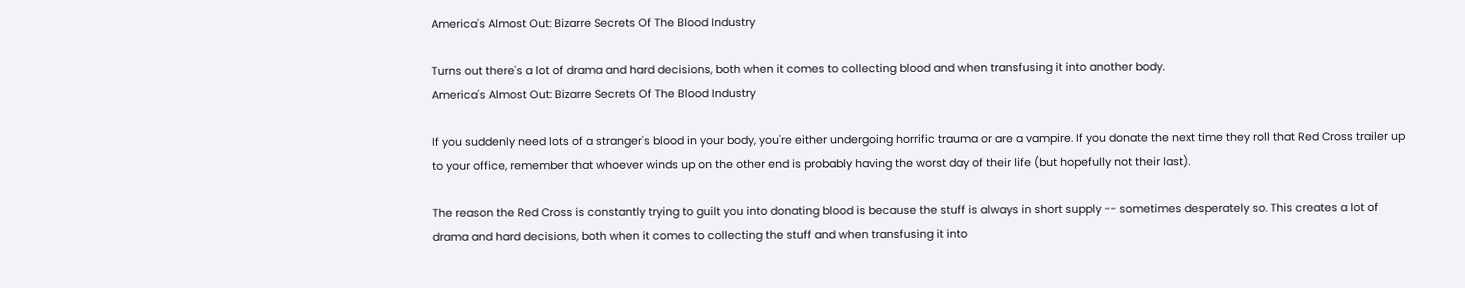America's Almost Out: Bizarre Secrets Of The Blood Industry

Turns out there's a lot of drama and hard decisions, both when it comes to collecting blood and when transfusing it into another body.
America's Almost Out: Bizarre Secrets Of The Blood Industry

If you suddenly need lots of a stranger's blood in your body, you're either undergoing horrific trauma or are a vampire. If you donate the next time they roll that Red Cross trailer up to your office, remember that whoever winds up on the other end is probably having the worst day of their life (but hopefully not their last).

The reason the Red Cross is constantly trying to guilt you into donating blood is because the stuff is always in short supply -- sometimes desperately so. This creates a lot of drama and hard decisions, both when it comes to collecting the stuff and when transfusing it into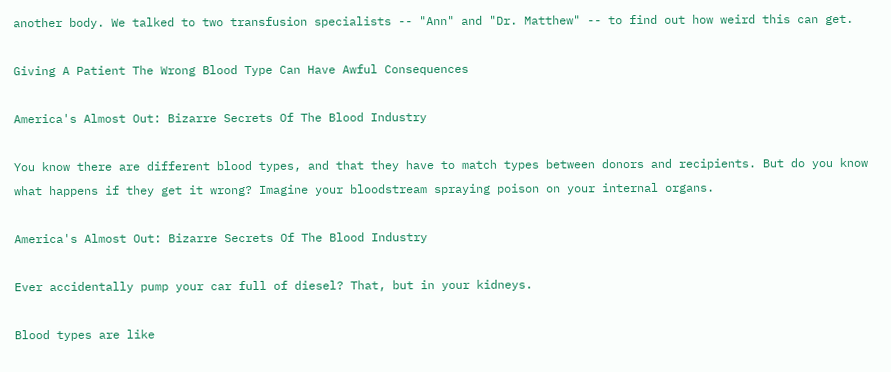another body. We talked to two transfusion specialists -- "Ann" and "Dr. Matthew" -- to find out how weird this can get.

Giving A Patient The Wrong Blood Type Can Have Awful Consequences

America's Almost Out: Bizarre Secrets Of The Blood Industry

You know there are different blood types, and that they have to match types between donors and recipients. But do you know what happens if they get it wrong? Imagine your bloodstream spraying poison on your internal organs.

America's Almost Out: Bizarre Secrets Of The Blood Industry

Ever accidentally pump your car full of diesel? That, but in your kidneys.

Blood types are like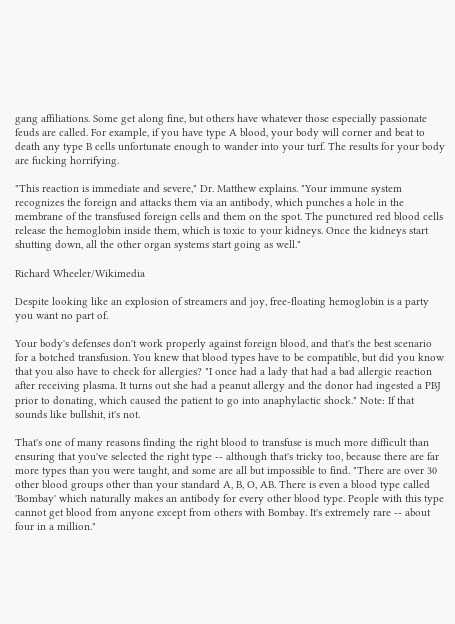gang affiliations. Some get along fine, but others have whatever those especially passionate feuds are called. For example, if you have type A blood, your body will corner and beat to death any type B cells unfortunate enough to wander into your turf. The results for your body are fucking horrifying.

"This reaction is immediate and severe," Dr. Matthew explains. "Your immune system recognizes the foreign and attacks them via an antibody, which punches a hole in the membrane of the transfused foreign cells and them on the spot. The punctured red blood cells release the hemoglobin inside them, which is toxic to your kidneys. Once the kidneys start shutting down, all the other organ systems start going as well."

Richard Wheeler/Wikimedia

Despite looking like an explosion of streamers and joy, free-floating hemoglobin is a party you want no part of.

Your body's defenses don't work properly against foreign blood, and that's the best scenario for a botched transfusion. You knew that blood types have to be compatible, but did you know that you also have to check for allergies? "I once had a lady that had a bad allergic reaction after receiving plasma. It turns out she had a peanut allergy and the donor had ingested a PBJ prior to donating, which caused the patient to go into anaphylactic shock." Note: If that sounds like bullshit, it's not.

That's one of many reasons finding the right blood to transfuse is much more difficult than ensuring that you've selected the right type -- although that's tricky too, because there are far more types than you were taught, and some are all but impossible to find. "There are over 30 other blood groups other than your standard A, B, O, AB. There is even a blood type called 'Bombay' which naturally makes an antibody for every other blood type. People with this type cannot get blood from anyone except from others with Bombay. It's extremely rare -- about four in a million."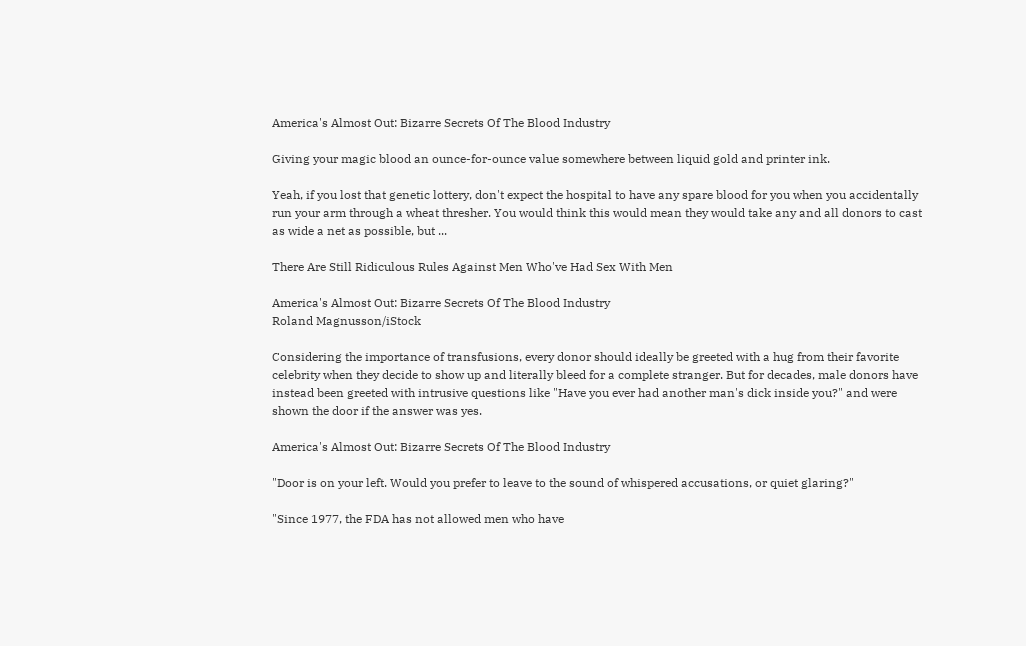America's Almost Out: Bizarre Secrets Of The Blood Industry

Giving your magic blood an ounce-for-ounce value somewhere between liquid gold and printer ink.

Yeah, if you lost that genetic lottery, don't expect the hospital to have any spare blood for you when you accidentally run your arm through a wheat thresher. You would think this would mean they would take any and all donors to cast as wide a net as possible, but ...

There Are Still Ridiculous Rules Against Men Who've Had Sex With Men

America's Almost Out: Bizarre Secrets Of The Blood Industry
Roland Magnusson/iStock

Considering the importance of transfusions, every donor should ideally be greeted with a hug from their favorite celebrity when they decide to show up and literally bleed for a complete stranger. But for decades, male donors have instead been greeted with intrusive questions like "Have you ever had another man's dick inside you?" and were shown the door if the answer was yes.

America's Almost Out: Bizarre Secrets Of The Blood Industry

"Door is on your left. Would you prefer to leave to the sound of whispered accusations, or quiet glaring?"

"Since 1977, the FDA has not allowed men who have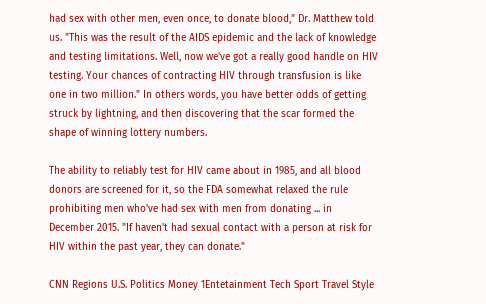had sex with other men, even once, to donate blood," Dr. Matthew told us. "This was the result of the AIDS epidemic and the lack of knowledge and testing limitations. Well, now we've got a really good handle on HIV testing. Your chances of contracting HIV through transfusion is like one in two million." In others words, you have better odds of getting struck by lightning, and then discovering that the scar formed the shape of winning lottery numbers.

The ability to reliably test for HIV came about in 1985, and all blood donors are screened for it, so the FDA somewhat relaxed the rule prohibiting men who've had sex with men from donating ... in December 2015. "If haven't had sexual contact with a person at risk for HIV within the past year, they can donate."

CNN Regions U.S. Politics Money 1Entetainment Tech Sport Travel Style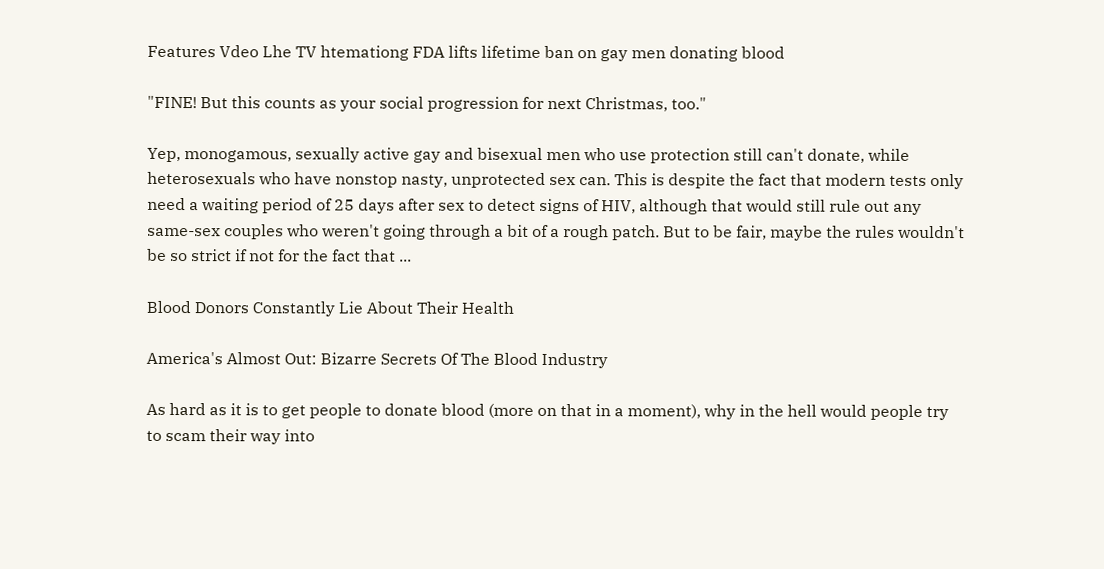Features Vdeo Lhe TV htemationg FDA lifts lifetime ban on gay men donating blood

"FINE! But this counts as your social progression for next Christmas, too."

Yep, monogamous, sexually active gay and bisexual men who use protection still can't donate, while heterosexuals who have nonstop nasty, unprotected sex can. This is despite the fact that modern tests only need a waiting period of 25 days after sex to detect signs of HIV, although that would still rule out any same-sex couples who weren't going through a bit of a rough patch. But to be fair, maybe the rules wouldn't be so strict if not for the fact that ...

Blood Donors Constantly Lie About Their Health

America's Almost Out: Bizarre Secrets Of The Blood Industry

As hard as it is to get people to donate blood (more on that in a moment), why in the hell would people try to scam their way into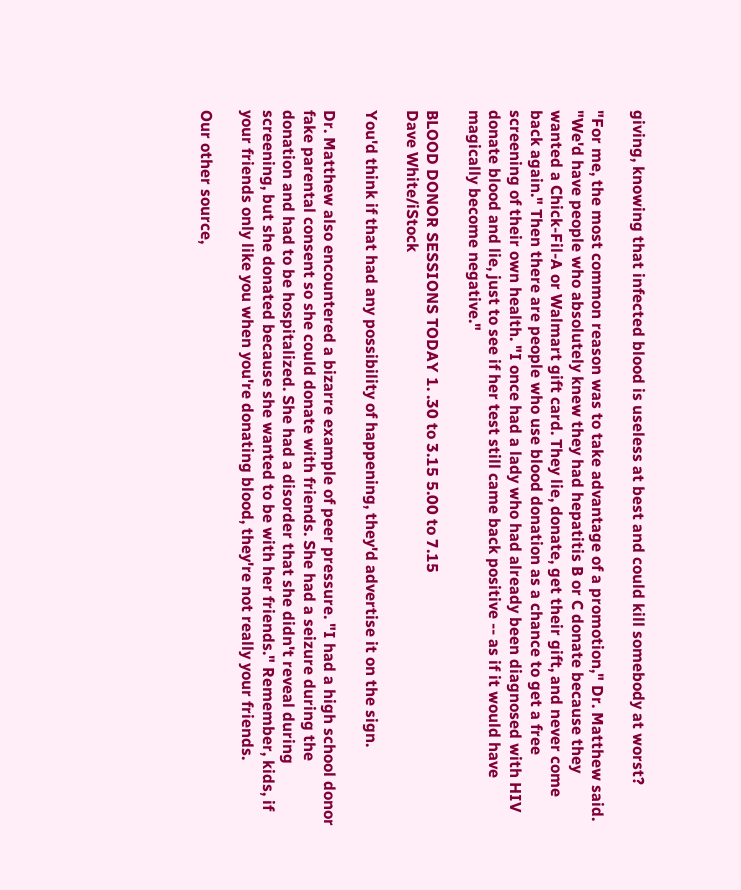giving, knowing that infected blood is useless at best and could kill somebody at worst?

"For me, the most common reason was to take advantage of a promotion," Dr. Matthew said. "We'd have people who absolutely knew they had hepatitis B or C donate because they wanted a Chick-Fil-A or Walmart gift card. They lie, donate, get their gift, and never come back again." Then there are people who use blood donation as a chance to get a free screening of their own health. "I once had a lady who had already been diagnosed with HIV donate blood and lie, just to see if her test still came back positive -- as if it would have magically become negative."

BLOOD DONOR SESSIONS TODAY 1. .30 to 3.15 5.00 to 7.15
Dave White/iStock

You'd think if that had any possibility of happening, they'd advertise it on the sign.

Dr. Matthew also encountered a bizarre example of peer pressure. "I had a high school donor fake parental consent so she could donate with friends. She had a seizure during the donation and had to be hospitalized. She had a disorder that she didn't reveal during screening, but she donated because she wanted to be with her friends." Remember, kids, if your friends only like you when you're donating blood, they're not really your friends.

Our other source,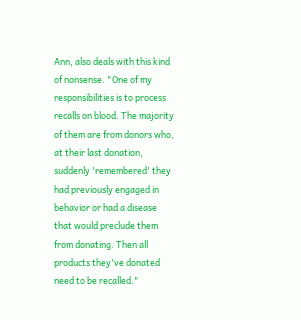Ann, also deals with this kind of nonsense. "One of my responsibilities is to process recalls on blood. The majority of them are from donors who, at their last donation, suddenly 'remembered' they had previously engaged in behavior or had a disease that would preclude them from donating. Then all products they've donated need to be recalled."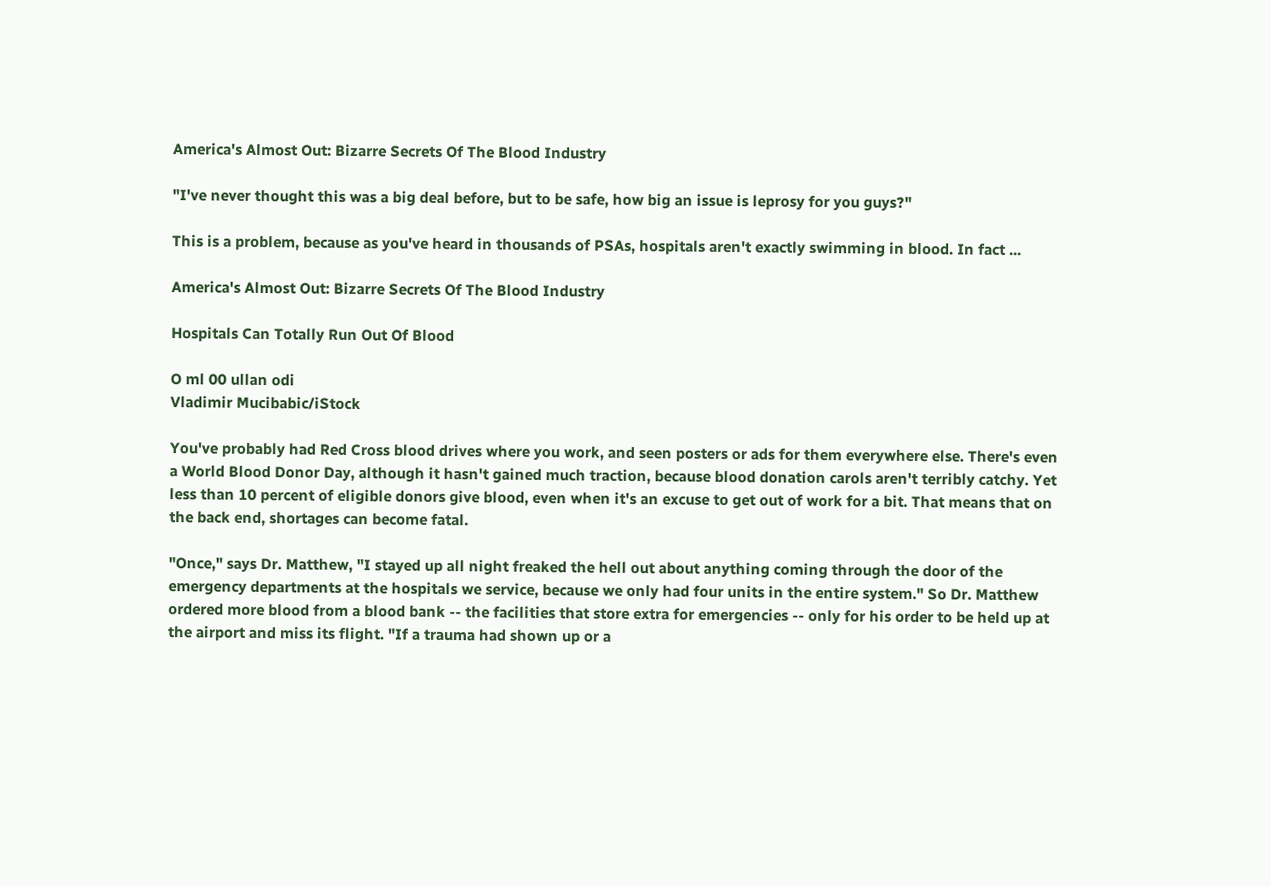America's Almost Out: Bizarre Secrets Of The Blood Industry

"I've never thought this was a big deal before, but to be safe, how big an issue is leprosy for you guys?"

This is a problem, because as you've heard in thousands of PSAs, hospitals aren't exactly swimming in blood. In fact ...

America's Almost Out: Bizarre Secrets Of The Blood Industry

Hospitals Can Totally Run Out Of Blood

O ml 00 ullan odi
Vladimir Mucibabic/iStock

You've probably had Red Cross blood drives where you work, and seen posters or ads for them everywhere else. There's even a World Blood Donor Day, although it hasn't gained much traction, because blood donation carols aren't terribly catchy. Yet less than 10 percent of eligible donors give blood, even when it's an excuse to get out of work for a bit. That means that on the back end, shortages can become fatal.

"Once," says Dr. Matthew, "I stayed up all night freaked the hell out about anything coming through the door of the emergency departments at the hospitals we service, because we only had four units in the entire system." So Dr. Matthew ordered more blood from a blood bank -- the facilities that store extra for emergencies -- only for his order to be held up at the airport and miss its flight. "If a trauma had shown up or a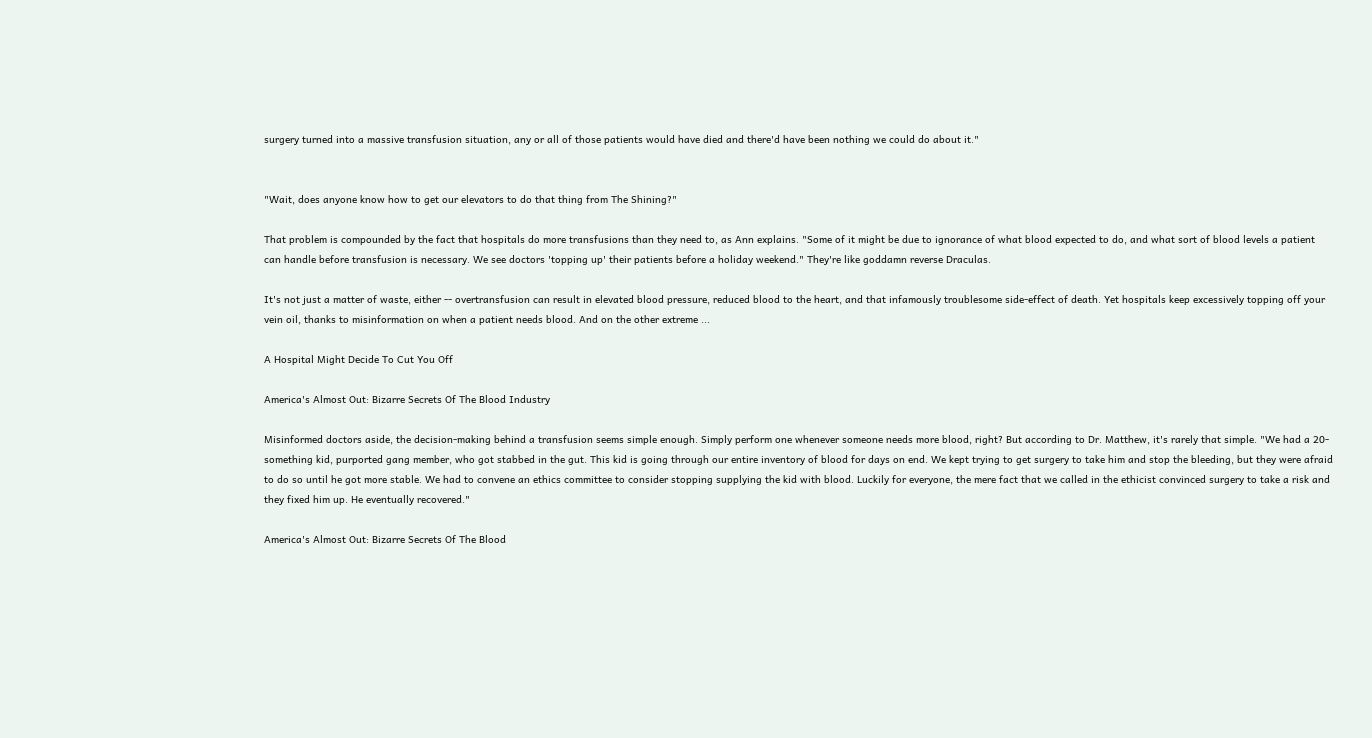surgery turned into a massive transfusion situation, any or all of those patients would have died and there'd have been nothing we could do about it."


"Wait, does anyone know how to get our elevators to do that thing from The Shining?"

That problem is compounded by the fact that hospitals do more transfusions than they need to, as Ann explains. "Some of it might be due to ignorance of what blood expected to do, and what sort of blood levels a patient can handle before transfusion is necessary. We see doctors 'topping up' their patients before a holiday weekend." They're like goddamn reverse Draculas.

It's not just a matter of waste, either -- overtransfusion can result in elevated blood pressure, reduced blood to the heart, and that infamously troublesome side-effect of death. Yet hospitals keep excessively topping off your vein oil, thanks to misinformation on when a patient needs blood. And on the other extreme ...

A Hospital Might Decide To Cut You Off

America's Almost Out: Bizarre Secrets Of The Blood Industry

Misinformed doctors aside, the decision-making behind a transfusion seems simple enough. Simply perform one whenever someone needs more blood, right? But according to Dr. Matthew, it's rarely that simple. "We had a 20-something kid, purported gang member, who got stabbed in the gut. This kid is going through our entire inventory of blood for days on end. We kept trying to get surgery to take him and stop the bleeding, but they were afraid to do so until he got more stable. We had to convene an ethics committee to consider stopping supplying the kid with blood. Luckily for everyone, the mere fact that we called in the ethicist convinced surgery to take a risk and they fixed him up. He eventually recovered."

America's Almost Out: Bizarre Secrets Of The Blood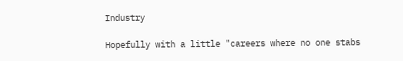Industry

Hopefully with a little "careers where no one stabs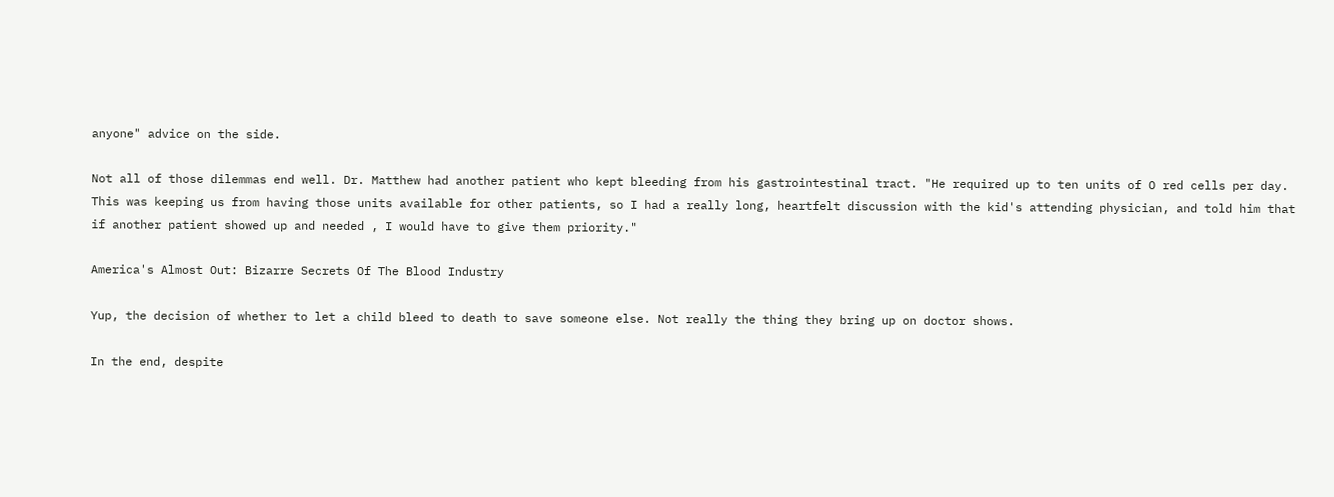anyone" advice on the side.

Not all of those dilemmas end well. Dr. Matthew had another patient who kept bleeding from his gastrointestinal tract. "He required up to ten units of O red cells per day. This was keeping us from having those units available for other patients, so I had a really long, heartfelt discussion with the kid's attending physician, and told him that if another patient showed up and needed , I would have to give them priority."

America's Almost Out: Bizarre Secrets Of The Blood Industry

Yup, the decision of whether to let a child bleed to death to save someone else. Not really the thing they bring up on doctor shows.

In the end, despite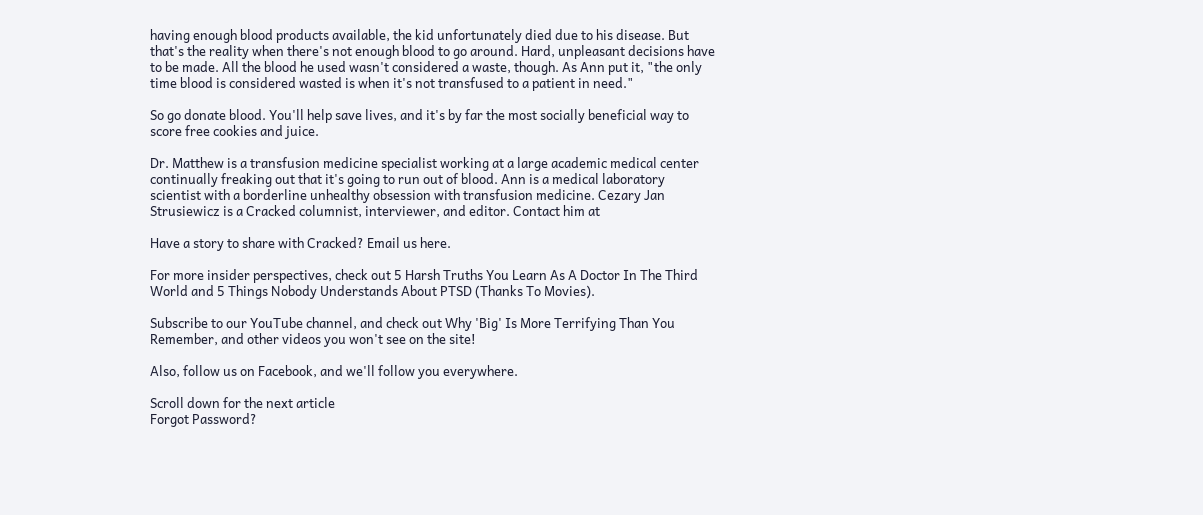having enough blood products available, the kid unfortunately died due to his disease. But that's the reality when there's not enough blood to go around. Hard, unpleasant decisions have to be made. All the blood he used wasn't considered a waste, though. As Ann put it, "the only time blood is considered wasted is when it's not transfused to a patient in need."

So go donate blood. You'll help save lives, and it's by far the most socially beneficial way to score free cookies and juice.

Dr. Matthew is a transfusion medicine specialist working at a large academic medical center continually freaking out that it's going to run out of blood. Ann is a medical laboratory scientist with a borderline unhealthy obsession with transfusion medicine. Cezary Jan Strusiewicz is a Cracked columnist, interviewer, and editor. Contact him at

Have a story to share with Cracked? Email us here.

For more insider perspectives, check out 5 Harsh Truths You Learn As A Doctor In The Third World and 5 Things Nobody Understands About PTSD (Thanks To Movies).

Subscribe to our YouTube channel, and check out Why 'Big' Is More Terrifying Than You Remember, and other videos you won't see on the site!

Also, follow us on Facebook, and we'll follow you everywhere.

Scroll down for the next article
Forgot Password?